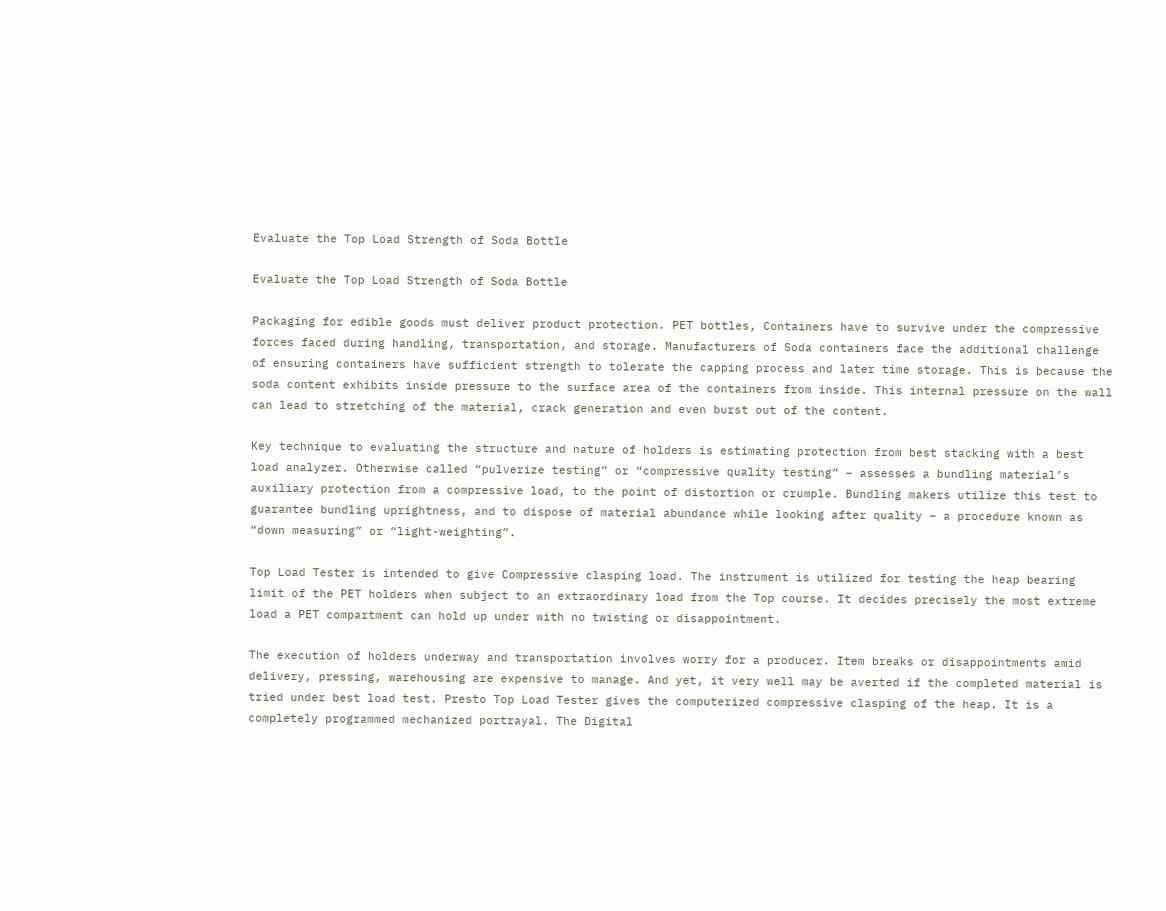Evaluate the Top Load Strength of Soda Bottle

Evaluate the Top Load Strength of Soda Bottle

Packaging for edible goods must deliver product protection. PET bottles, Containers have to survive under the compressive forces faced during handling, transportation, and storage. Manufacturers of Soda containers face the additional challenge of ensuring containers have sufficient strength to tolerate the capping process and later time storage. This is because the soda content exhibits inside pressure to the surface area of the containers from inside. This internal pressure on the wall can lead to stretching of the material, crack generation and even burst out of the content.

Key technique to evaluating the structure and nature of holders is estimating protection from best stacking with a best load analyzer. Otherwise called “pulverize testing” or “compressive quality testing” – assesses a bundling material’s auxiliary protection from a compressive load, to the point of distortion or crumple. Bundling makers utilize this test to guarantee bundling uprightness, and to dispose of material abundance while looking after quality – a procedure known as “down measuring” or “light-weighting”.

Top Load Tester is intended to give Compressive clasping load. The instrument is utilized for testing the heap bearing limit of the PET holders when subject to an extraordinary load from the Top course. It decides precisely the most extreme load a PET compartment can hold up under with no twisting or disappointment.

The execution of holders underway and transportation involves worry for a producer. Item breaks or disappointments amid delivery, pressing, warehousing are expensive to manage. And yet, it very well may be averted if the completed material is tried under best load test. Presto Top Load Tester gives the computerized compressive clasping of the heap. It is a completely programmed mechanized portrayal. The Digital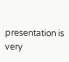presentation is very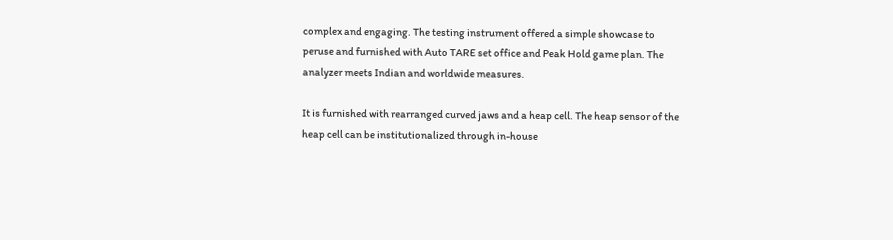complex and engaging. The testing instrument offered a simple showcase to peruse and furnished with Auto TARE set office and Peak Hold game plan. The analyzer meets Indian and worldwide measures.

It is furnished with rearranged curved jaws and a heap cell. The heap sensor of the heap cell can be institutionalized through in-house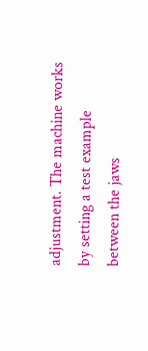adjustment. The machine works by setting a test example between the jaws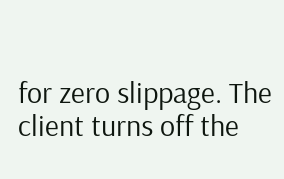for zero slippage. The client turns off the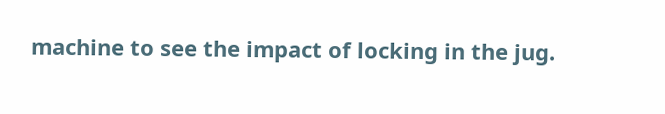machine to see the impact of locking in the jug.